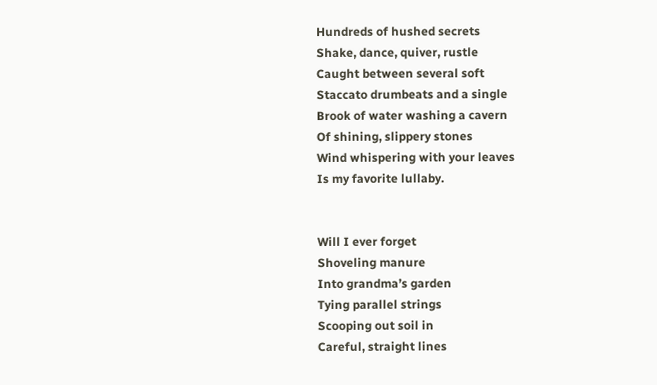Hundreds of hushed secrets
Shake, dance, quiver, rustle
Caught between several soft
Staccato drumbeats and a single
Brook of water washing a cavern
Of shining, slippery stones
Wind whispering with your leaves
Is my favorite lullaby.


Will I ever forget
Shoveling manure
Into grandma’s garden
Tying parallel strings
Scooping out soil in
Careful, straight lines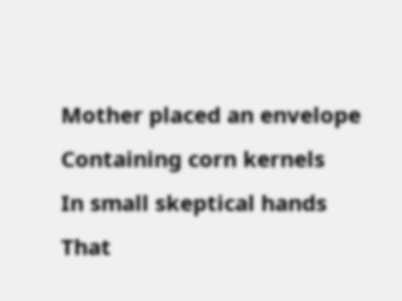Mother placed an envelope
Containing corn kernels
In small skeptical hands
That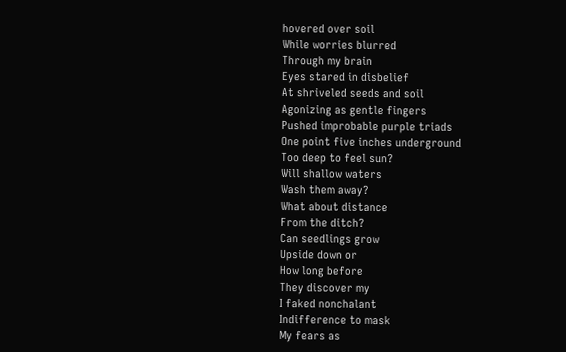hovered over soil
While worries blurred
Through my brain
Eyes stared in disbelief
At shriveled seeds and soil
Agonizing as gentle fingers
Pushed improbable purple triads
One point five inches underground
Too deep to feel sun?
Will shallow waters
Wash them away?
What about distance
From the ditch?
Can seedlings grow
Upside down or
How long before
They discover my
I faked nonchalant
Indifference to mask
My fears as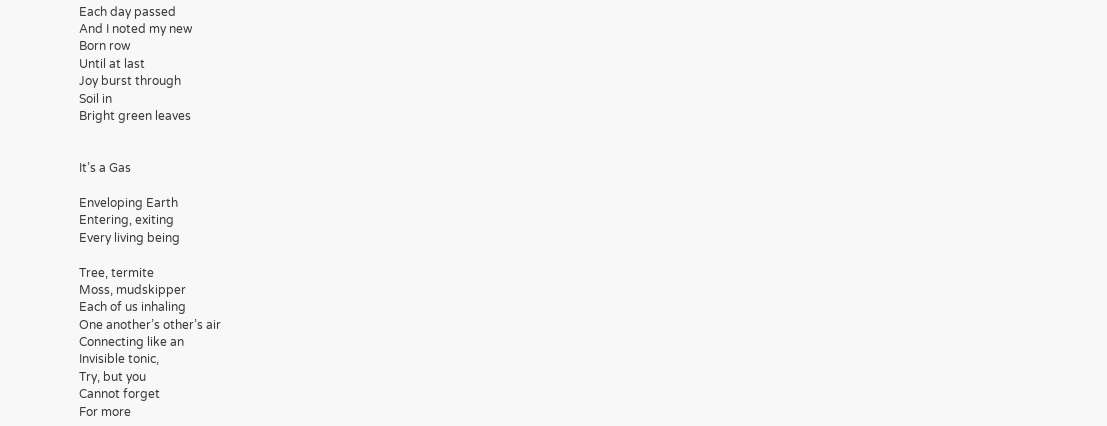Each day passed
And I noted my new
Born row
Until at last
Joy burst through
Soil in
Bright green leaves


It’s a Gas

Enveloping Earth
Entering, exiting
Every living being

Tree, termite
Moss, mudskipper
Each of us inhaling
One another’s other’s air
Connecting like an
Invisible tonic,
Try, but you
Cannot forget
For more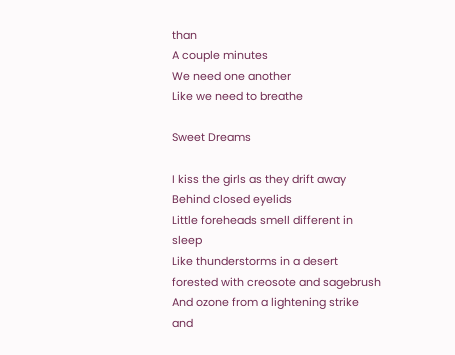than
A couple minutes
We need one another
Like we need to breathe

Sweet Dreams

I kiss the girls as they drift away
Behind closed eyelids
Little foreheads smell different in sleep
Like thunderstorms in a desert forested with creosote and sagebrush
And ozone from a lightening strike and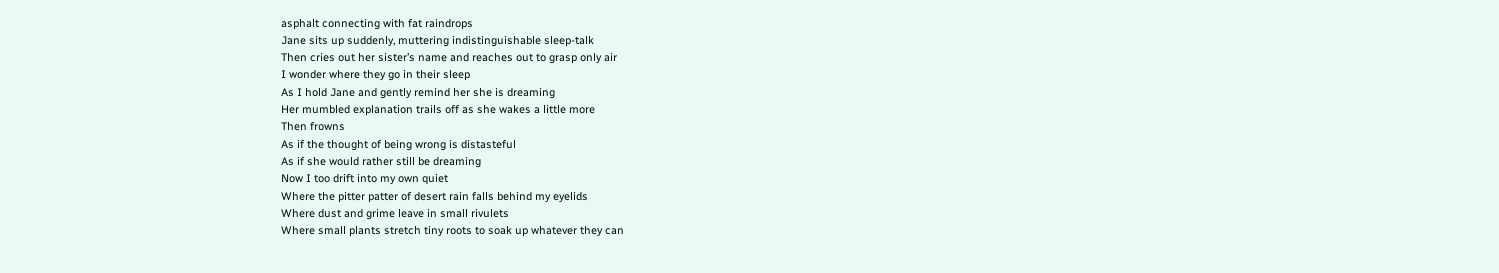asphalt connecting with fat raindrops
Jane sits up suddenly, muttering indistinguishable sleep-talk
Then cries out her sister’s name and reaches out to grasp only air
I wonder where they go in their sleep
As I hold Jane and gently remind her she is dreaming
Her mumbled explanation trails off as she wakes a little more
Then frowns
As if the thought of being wrong is distasteful
As if she would rather still be dreaming
Now I too drift into my own quiet
Where the pitter patter of desert rain falls behind my eyelids
Where dust and grime leave in small rivulets
Where small plants stretch tiny roots to soak up whatever they can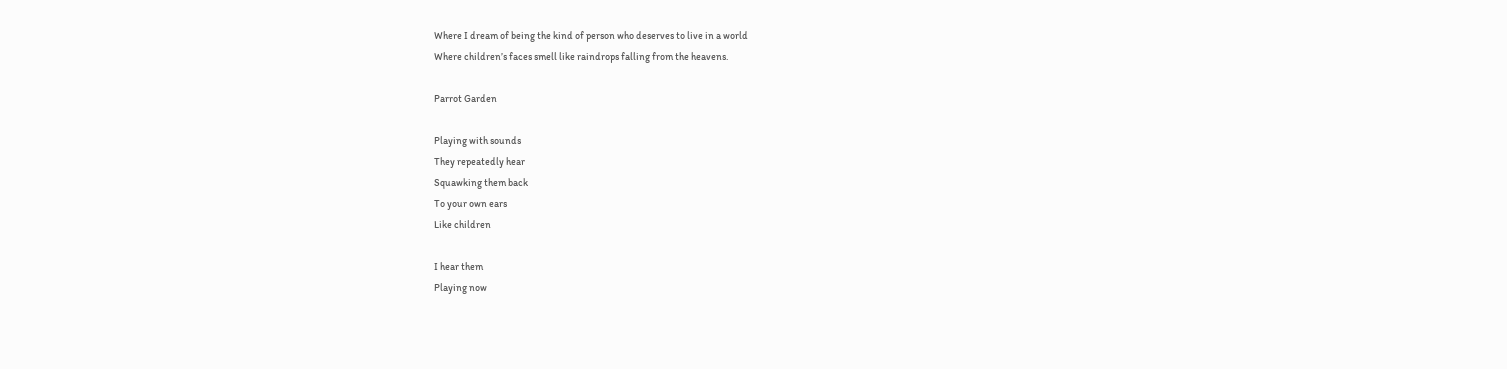Where I dream of being the kind of person who deserves to live in a world
Where children’s faces smell like raindrops falling from the heavens.

Parrot Garden

Playing with sounds
They repeatedly hear
Squawking them back
To your own ears
Like children

I hear them
Playing now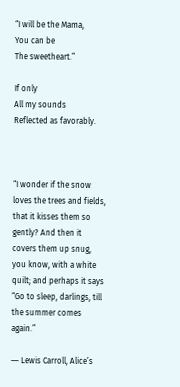“I will be the Mama,
You can be
The sweetheart.”

If only
All my sounds
Reflected as favorably.



“I wonder if the snow loves the trees and fields, that it kisses them so gently? And then it covers them up snug, you know, with a white quilt; and perhaps it says “Go to sleep, darlings, till the summer comes again.”

― Lewis Carroll, Alice’s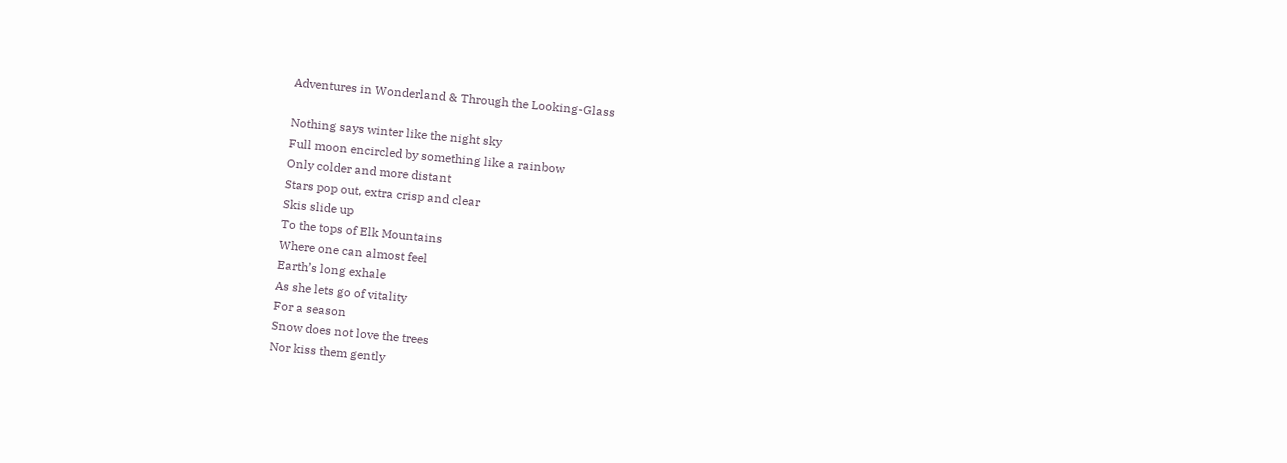Adventures in Wonderland & Through the Looking-Glass

Nothing says winter like the night sky
Full moon encircled by something like a rainbow
Only colder and more distant
Stars pop out, extra crisp and clear
Skis slide up
To the tops of Elk Mountains
Where one can almost feel
Earth’s long exhale
As she lets go of vitality
For a season
Snow does not love the trees
Nor kiss them gently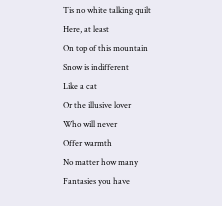Tis no white talking quilt
Here, at least
On top of this mountain
Snow is indifferent
Like a cat
Or the illusive lover
Who will never
Offer warmth
No matter how many
Fantasies you have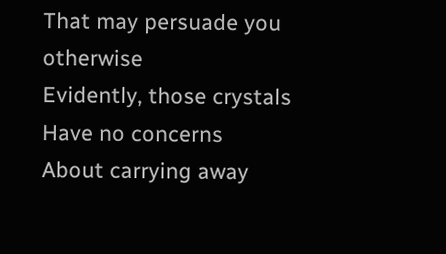That may persuade you otherwise
Evidently, those crystals
Have no concerns
About carrying away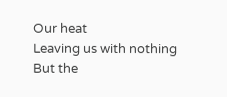Our heat
Leaving us with nothing
But the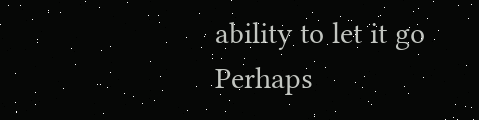ability to let it go
Perhaps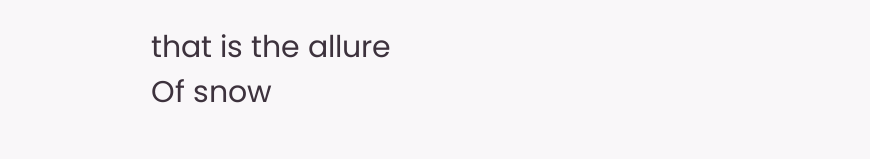that is the allure
Of snow